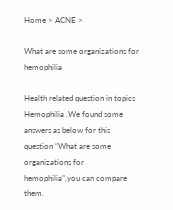Home > ACNE >

What are some organizations for hemophilia

Health related question in topics Hemophilia .We found some answers as below for this question “What are some organizations for hemophilia”,you can compare them.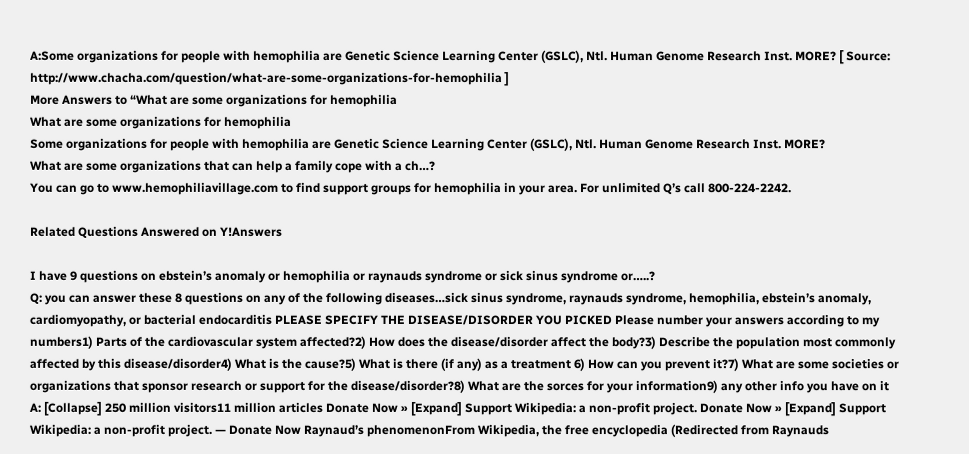A:Some organizations for people with hemophilia are Genetic Science Learning Center (GSLC), Ntl. Human Genome Research Inst. MORE? [ Source: http://www.chacha.com/question/what-are-some-organizations-for-hemophilia ]
More Answers to “What are some organizations for hemophilia
What are some organizations for hemophilia
Some organizations for people with hemophilia are Genetic Science Learning Center (GSLC), Ntl. Human Genome Research Inst. MORE?
What are some organizations that can help a family cope with a ch…?
You can go to www.hemophiliavillage.com to find support groups for hemophilia in your area. For unlimited Q’s call 800-224-2242.

Related Questions Answered on Y!Answers

I have 9 questions on ebstein’s anomaly or hemophilia or raynauds syndrome or sick sinus syndrome or…..?
Q: you can answer these 8 questions on any of the following diseases…sick sinus syndrome, raynauds syndrome, hemophilia, ebstein’s anomaly, cardiomyopathy, or bacterial endocarditis PLEASE SPECIFY THE DISEASE/DISORDER YOU PICKED Please number your answers according to my numbers1) Parts of the cardiovascular system affected?2) How does the disease/disorder affect the body?3) Describe the population most commonly affected by this disease/disorder4) What is the cause?5) What is there (if any) as a treatment 6) How can you prevent it?7) What are some societies or organizations that sponsor research or support for the disease/disorder?8) What are the sorces for your information9) any other info you have on it
A: [Collapse] 250 million visitors11 million articles Donate Now » [Expand] Support Wikipedia: a non-profit project. Donate Now » [Expand] Support Wikipedia: a non-profit project. — Donate Now Raynaud’s phenomenonFrom Wikipedia, the free encyclopedia (Redirected from Raynauds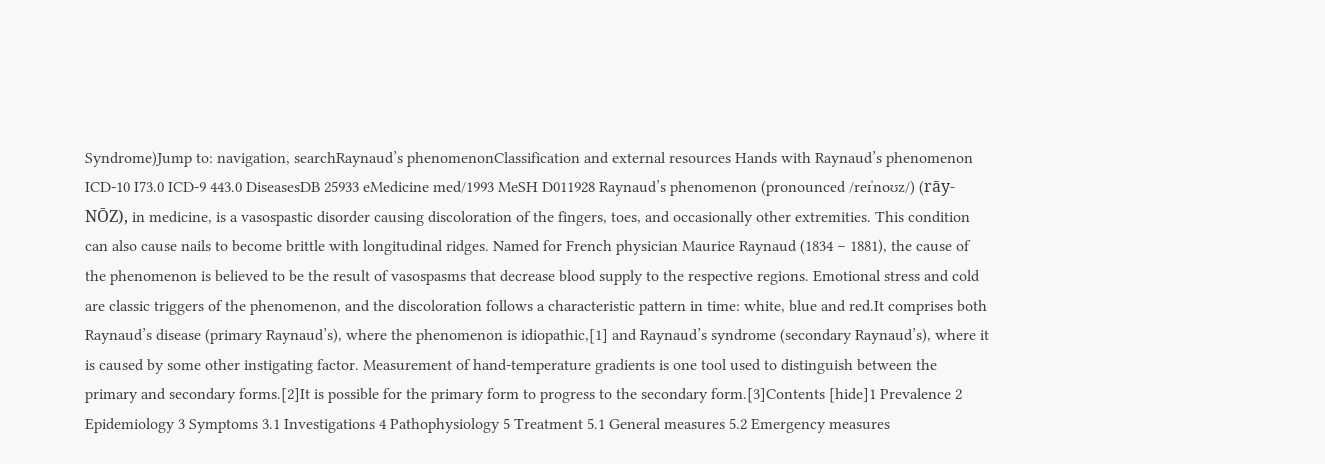Syndrome)Jump to: navigation, searchRaynaud’s phenomenonClassification and external resources Hands with Raynaud’s phenomenon ICD-10 I73.0 ICD-9 443.0 DiseasesDB 25933 eMedicine med/1993 MeSH D011928 Raynaud’s phenomenon (pronounced /reɪˈnoʊz/) (rāy-NŌZ), in medicine, is a vasospastic disorder causing discoloration of the fingers, toes, and occasionally other extremities. This condition can also cause nails to become brittle with longitudinal ridges. Named for French physician Maurice Raynaud (1834 – 1881), the cause of the phenomenon is believed to be the result of vasospasms that decrease blood supply to the respective regions. Emotional stress and cold are classic triggers of the phenomenon, and the discoloration follows a characteristic pattern in time: white, blue and red.It comprises both Raynaud’s disease (primary Raynaud’s), where the phenomenon is idiopathic,[1] and Raynaud’s syndrome (secondary Raynaud’s), where it is caused by some other instigating factor. Measurement of hand-temperature gradients is one tool used to distinguish between the primary and secondary forms.[2]It is possible for the primary form to progress to the secondary form.[3]Contents [hide]1 Prevalence 2 Epidemiology 3 Symptoms 3.1 Investigations 4 Pathophysiology 5 Treatment 5.1 General measures 5.2 Emergency measures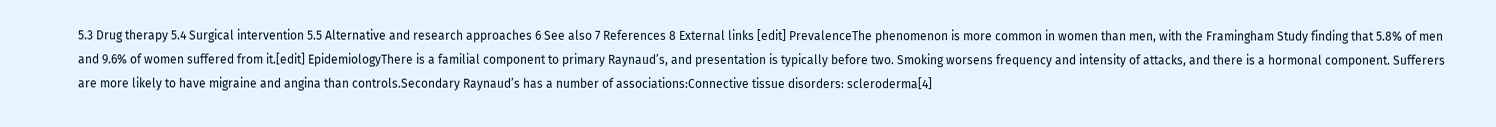5.3 Drug therapy 5.4 Surgical intervention 5.5 Alternative and research approaches 6 See also 7 References 8 External links [edit] PrevalenceThe phenomenon is more common in women than men, with the Framingham Study finding that 5.8% of men and 9.6% of women suffered from it.[edit] EpidemiologyThere is a familial component to primary Raynaud’s, and presentation is typically before two. Smoking worsens frequency and intensity of attacks, and there is a hormonal component. Sufferers are more likely to have migraine and angina than controls.Secondary Raynaud’s has a number of associations:Connective tissue disorders: scleroderma[4]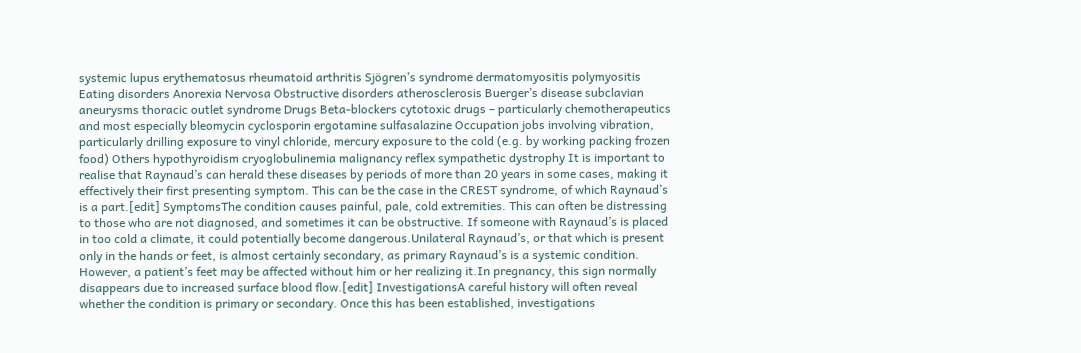systemic lupus erythematosus rheumatoid arthritis Sjögren’s syndrome dermatomyositis polymyositis Eating disorders Anorexia Nervosa Obstructive disorders atherosclerosis Buerger’s disease subclavian aneurysms thoracic outlet syndrome Drugs Beta-blockers cytotoxic drugs – particularly chemotherapeutics and most especially bleomycin cyclosporin ergotamine sulfasalazine Occupation jobs involving vibration, particularly drilling exposure to vinyl chloride, mercury exposure to the cold (e.g. by working packing frozen food) Others hypothyroidism cryoglobulinemia malignancy reflex sympathetic dystrophy It is important to realise that Raynaud’s can herald these diseases by periods of more than 20 years in some cases, making it effectively their first presenting symptom. This can be the case in the CREST syndrome, of which Raynaud’s is a part.[edit] SymptomsThe condition causes painful, pale, cold extremities. This can often be distressing to those who are not diagnosed, and sometimes it can be obstructive. If someone with Raynaud’s is placed in too cold a climate, it could potentially become dangerous.Unilateral Raynaud’s, or that which is present only in the hands or feet, is almost certainly secondary, as primary Raynaud’s is a systemic condition. However, a patient’s feet may be affected without him or her realizing it.In pregnancy, this sign normally disappears due to increased surface blood flow.[edit] InvestigationsA careful history will often reveal whether the condition is primary or secondary. Once this has been established, investigations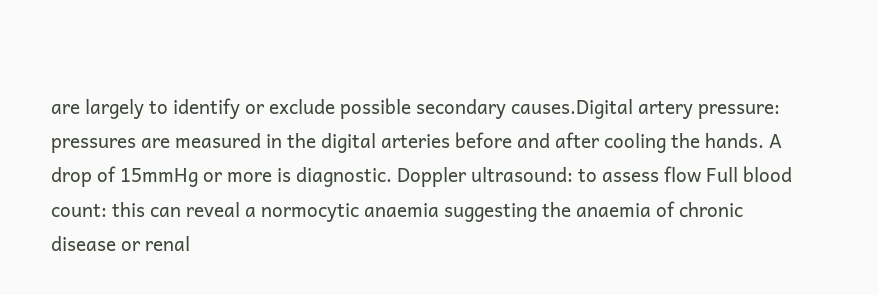are largely to identify or exclude possible secondary causes.Digital artery pressure: pressures are measured in the digital arteries before and after cooling the hands. A drop of 15mmHg or more is diagnostic. Doppler ultrasound: to assess flow Full blood count: this can reveal a normocytic anaemia suggesting the anaemia of chronic disease or renal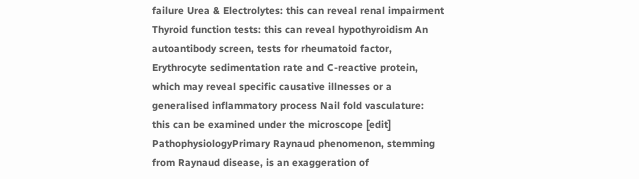failure Urea & Electrolytes: this can reveal renal impairment Thyroid function tests: this can reveal hypothyroidism An autoantibody screen, tests for rheumatoid factor, Erythrocyte sedimentation rate and C-reactive protein, which may reveal specific causative illnesses or a generalised inflammatory process Nail fold vasculature: this can be examined under the microscope [edit] PathophysiologyPrimary Raynaud phenomenon, stemming from Raynaud disease, is an exaggeration of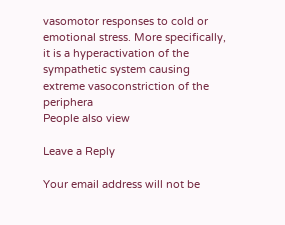vasomotor responses to cold or emotional stress. More specifically, it is a hyperactivation of the sympathetic system causing extreme vasoconstriction of the periphera
People also view

Leave a Reply

Your email address will not be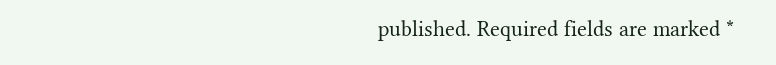published. Required fields are marked *